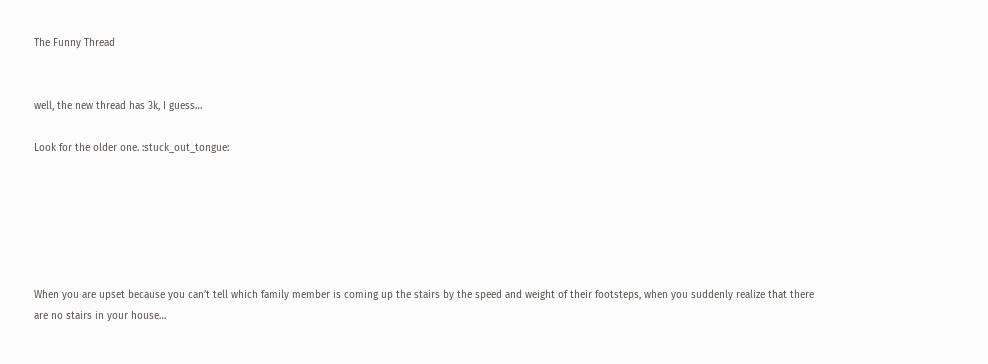The Funny Thread


well, the new thread has 3k, I guess…

Look for the older one. :stuck_out_tongue:






When you are upset because you can’t tell which family member is coming up the stairs by the speed and weight of their footsteps, when you suddenly realize that there are no stairs in your house…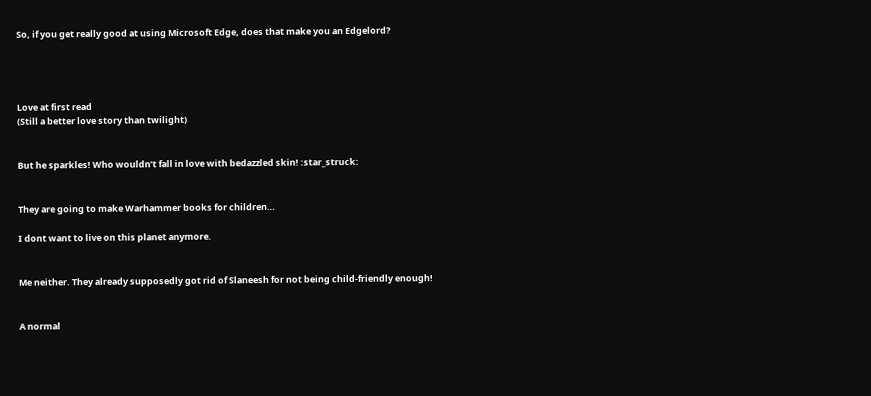So, if you get really good at using Microsoft Edge, does that make you an Edgelord?




Love at first read
(Still a better love story than twilight)


But he sparkles! Who wouldn’t fall in love with bedazzled skin! :star_struck:


They are going to make Warhammer books for children…

I dont want to live on this planet anymore.


Me neither. They already supposedly got rid of Slaneesh for not being child-friendly enough!


A normal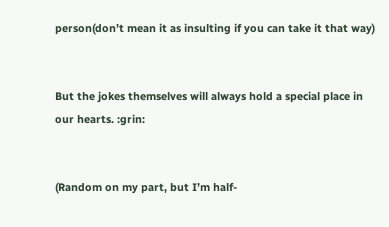person(don’t mean it as insulting if you can take it that way)


But the jokes themselves will always hold a special place in our hearts. :grin:


(Random on my part, but I’m half-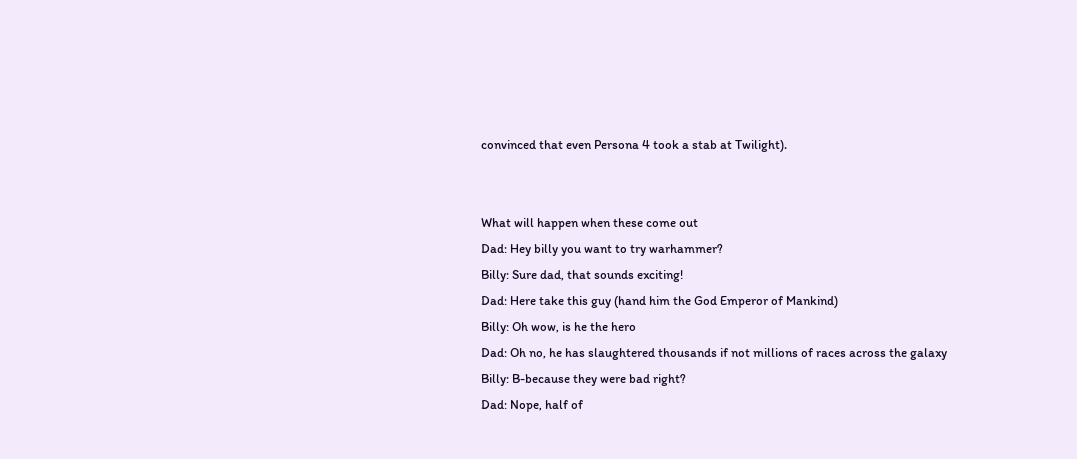convinced that even Persona 4 took a stab at Twilight).


What will happen when these come out
Dad: Hey billy you want to try warhammer?
Billy: Sure dad, that sounds exciting!
Dad: Here take this guy (hand him the God Emperor of Mankind)
Billy: Oh wow, is he the hero
Dad: Oh no, he has slaughtered thousands if not millions of races across the galaxy
Billy: B-because they were bad right?
Dad: Nope, half of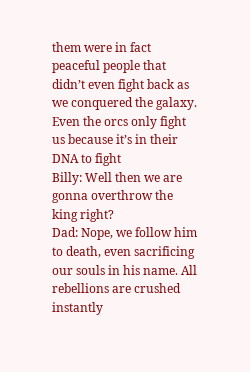them were in fact peaceful people that didn’t even fight back as we conquered the galaxy. Even the orcs only fight us because it’s in their DNA to fight
Billy: Well then we are gonna overthrow the king right?
Dad: Nope, we follow him to death, even sacrificing our souls in his name. All rebellions are crushed instantly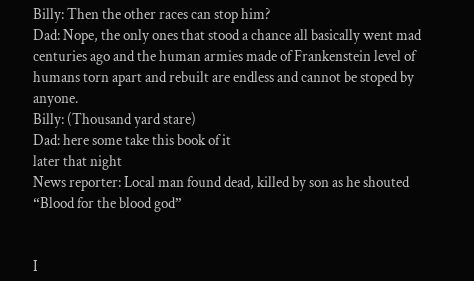Billy: Then the other races can stop him?
Dad: Nope, the only ones that stood a chance all basically went mad centuries ago and the human armies made of Frankenstein level of humans torn apart and rebuilt are endless and cannot be stoped by anyone.
Billy: (Thousand yard stare)
Dad: here some take this book of it
later that night
News reporter: Local man found dead, killed by son as he shouted “Blood for the blood god”


I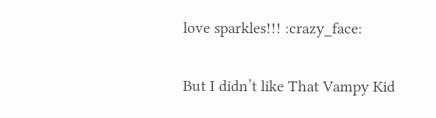love sparkles!!! :crazy_face:

But I didn’t like That Vampy Kid